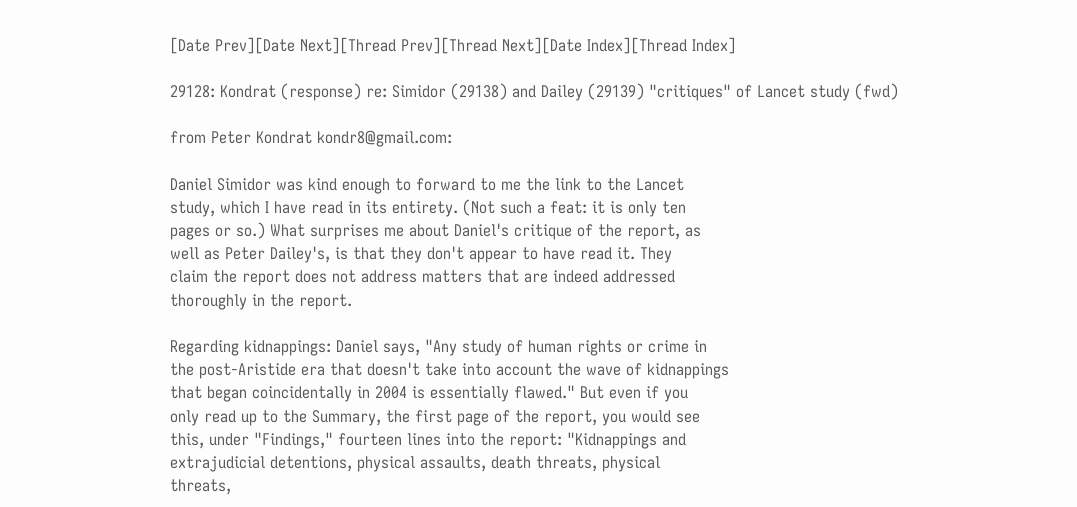[Date Prev][Date Next][Thread Prev][Thread Next][Date Index][Thread Index]

29128: Kondrat (response) re: Simidor (29138) and Dailey (29139) "critiques" of Lancet study (fwd)

from Peter Kondrat kondr8@gmail.com:

Daniel Simidor was kind enough to forward to me the link to the Lancet
study, which I have read in its entirety. (Not such a feat: it is only ten
pages or so.) What surprises me about Daniel's critique of the report, as
well as Peter Dailey's, is that they don't appear to have read it. They
claim the report does not address matters that are indeed addressed
thoroughly in the report.

Regarding kidnappings: Daniel says, "Any study of human rights or crime in
the post-Aristide era that doesn't take into account the wave of kidnappings
that began coincidentally in 2004 is essentially flawed." But even if you
only read up to the Summary, the first page of the report, you would see
this, under "Findings," fourteen lines into the report: "Kidnappings and
extrajudicial detentions, physical assaults, death threats, physical
threats,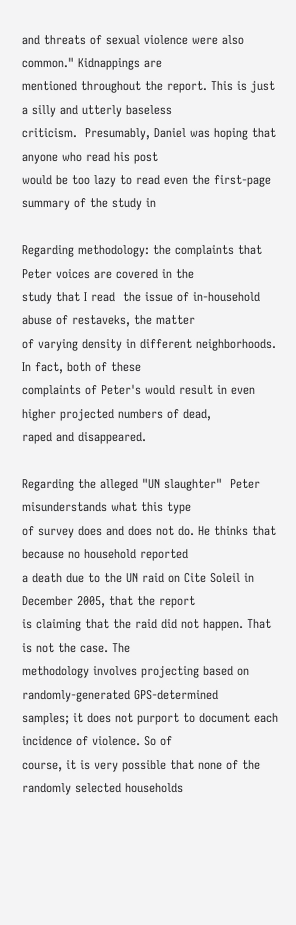and threats of sexual violence were also common." Kidnappings are
mentioned throughout the report. This is just a silly and utterly baseless
criticism.  Presumably, Daniel was hoping that anyone who read his post
would be too lazy to read even the first-page summary of the study in

Regarding methodology: the complaints that Peter voices are covered in the
study that I read  the issue of in-household abuse of restaveks, the matter
of varying density in different neighborhoods. In fact, both of these
complaints of Peter's would result in even higher projected numbers of dead,
raped and disappeared.

Regarding the alleged "UN slaughter"  Peter misunderstands what this type
of survey does and does not do. He thinks that because no household reported
a death due to the UN raid on Cite Soleil in December 2005, that the report
is claiming that the raid did not happen. That is not the case. The
methodology involves projecting based on randomly-generated GPS-determined
samples; it does not purport to document each incidence of violence. So of
course, it is very possible that none of the randomly selected households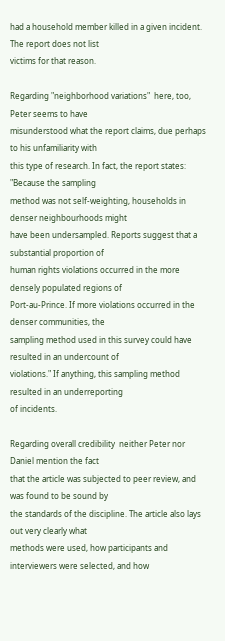had a household member killed in a given incident. The report does not list
victims for that reason.

Regarding "neighborhood variations"  here, too, Peter seems to have
misunderstood what the report claims, due perhaps to his unfamiliarity with
this type of research. In fact, the report states: "Because the sampling
method was not self-weighting, households in denser neighbourhoods might
have been undersampled. Reports suggest that a substantial proportion of
human rights violations occurred in the more densely populated regions of
Port-au-Prince. If more violations occurred in the denser communities, the
sampling method used in this survey could have resulted in an undercount of
violations." If anything, this sampling method resulted in an underreporting
of incidents.

Regarding overall credibility  neither Peter nor Daniel mention the fact
that the article was subjected to peer review, and was found to be sound by
the standards of the discipline. The article also lays out very clearly what
methods were used, how participants and interviewers were selected, and how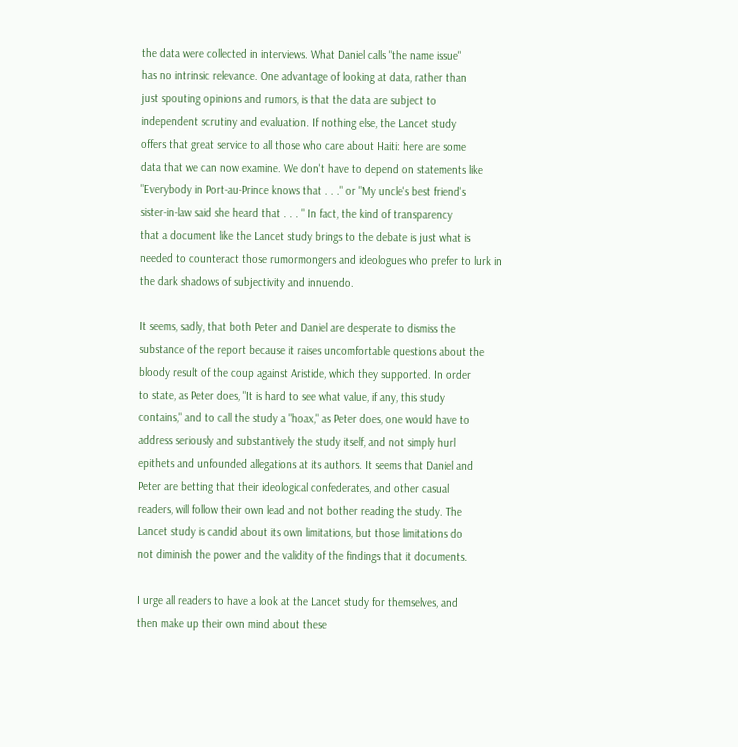the data were collected in interviews. What Daniel calls "the name issue"
has no intrinsic relevance. One advantage of looking at data, rather than
just spouting opinions and rumors, is that the data are subject to
independent scrutiny and evaluation. If nothing else, the Lancet study
offers that great service to all those who care about Haiti: here are some
data that we can now examine. We don't have to depend on statements like
"Everybody in Port-au-Prince knows that . . ." or "My uncle's best friend's
sister-in-law said she heard that . . . " In fact, the kind of transparency
that a document like the Lancet study brings to the debate is just what is
needed to counteract those rumormongers and ideologues who prefer to lurk in
the dark shadows of subjectivity and innuendo.

It seems, sadly, that both Peter and Daniel are desperate to dismiss the
substance of the report because it raises uncomfortable questions about the
bloody result of the coup against Aristide, which they supported. In order
to state, as Peter does, "It is hard to see what value, if any, this study
contains," and to call the study a "hoax," as Peter does, one would have to
address seriously and substantively the study itself, and not simply hurl
epithets and unfounded allegations at its authors. It seems that Daniel and
Peter are betting that their ideological confederates, and other casual
readers, will follow their own lead and not bother reading the study. The
Lancet study is candid about its own limitations, but those limitations do
not diminish the power and the validity of the findings that it documents.

I urge all readers to have a look at the Lancet study for themselves, and
then make up their own mind about these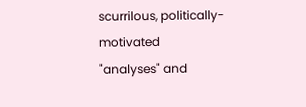scurrilous, politically-motivated
"analyses" and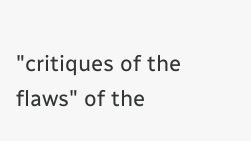"critiques of the flaws" of the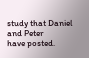study that Daniel and Peter
have posted.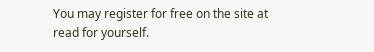You may register for free on the site at
read for yourself.